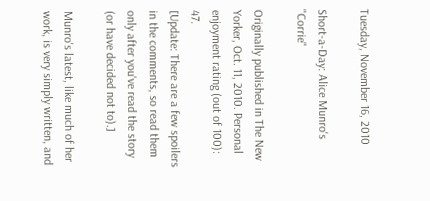Tuesday, November 16, 2010

Short-a-Day: Alice Munro's "Corrie"

Originally published in The New Yorker, Oct. 11, 2010. Personal enjoyment rating (out of 100): 47.
[Update: There are a few spoilers in the comments, so read them only after you've read the story (or have decided not to).]

Munro's latest, like much of her work, is very simply written, and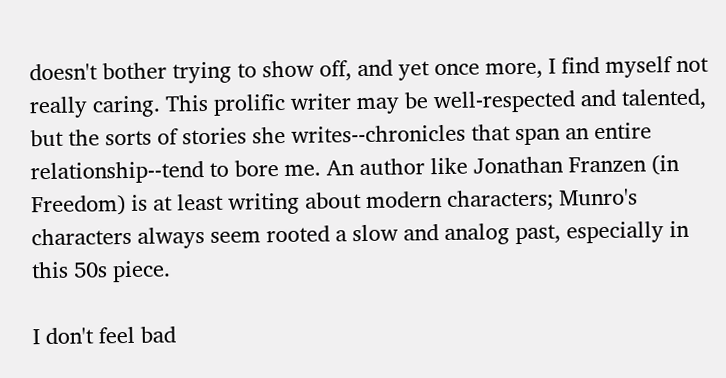doesn't bother trying to show off, and yet once more, I find myself not really caring. This prolific writer may be well-respected and talented, but the sorts of stories she writes--chronicles that span an entire relationship--tend to bore me. An author like Jonathan Franzen (in Freedom) is at least writing about modern characters; Munro's characters always seem rooted a slow and analog past, especially in this 50s piece.

I don't feel bad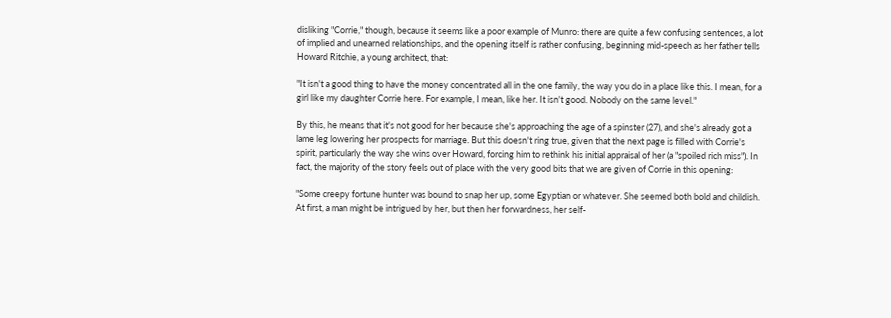disliking "Corrie," though, because it seems like a poor example of Munro: there are quite a few confusing sentences, a lot of implied and unearned relationships, and the opening itself is rather confusing, beginning mid-speech as her father tells Howard Ritchie, a young architect, that:

"It isn't a good thing to have the money concentrated all in the one family, the way you do in a place like this. I mean, for a girl like my daughter Corrie here. For example, I mean, like her. It isn't good. Nobody on the same level."

By this, he means that it's not good for her because she's approaching the age of a spinster (27), and she's already got a lame leg lowering her prospects for marriage. But this doesn't ring true, given that the next page is filled with Corrie's spirit, particularly the way she wins over Howard, forcing him to rethink his initial appraisal of her (a "spoiled rich miss"). In fact, the majority of the story feels out of place with the very good bits that we are given of Corrie in this opening:

"Some creepy fortune hunter was bound to snap her up, some Egyptian or whatever. She seemed both bold and childish. At first, a man might be intrigued by her, but then her forwardness, her self-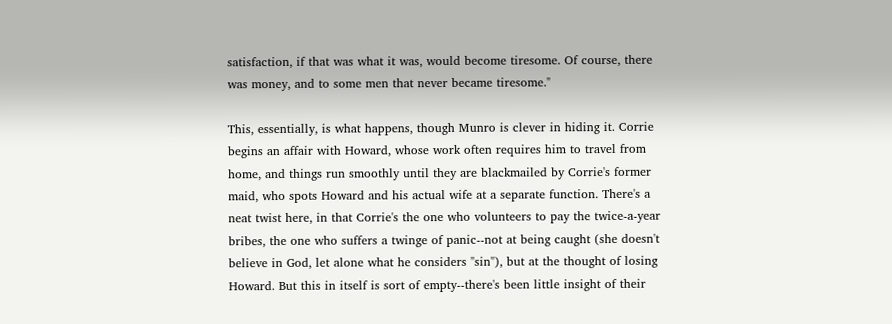satisfaction, if that was what it was, would become tiresome. Of course, there was money, and to some men that never became tiresome."

This, essentially, is what happens, though Munro is clever in hiding it. Corrie begins an affair with Howard, whose work often requires him to travel from home, and things run smoothly until they are blackmailed by Corrie's former maid, who spots Howard and his actual wife at a separate function. There's a neat twist here, in that Corrie's the one who volunteers to pay the twice-a-year bribes, the one who suffers a twinge of panic--not at being caught (she doesn't believe in God, let alone what he considers "sin"), but at the thought of losing Howard. But this in itself is sort of empty--there's been little insight of their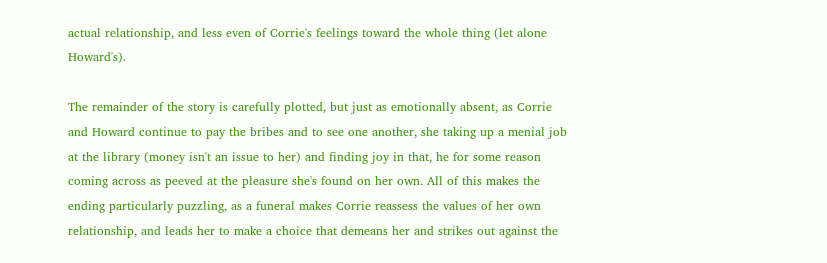actual relationship, and less even of Corrie's feelings toward the whole thing (let alone Howard's).

The remainder of the story is carefully plotted, but just as emotionally absent, as Corrie and Howard continue to pay the bribes and to see one another, she taking up a menial job at the library (money isn't an issue to her) and finding joy in that, he for some reason coming across as peeved at the pleasure she's found on her own. All of this makes the ending particularly puzzling, as a funeral makes Corrie reassess the values of her own relationship, and leads her to make a choice that demeans her and strikes out against the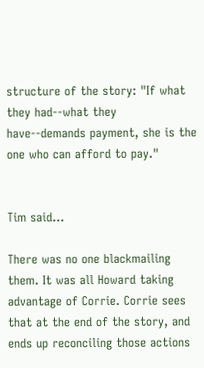structure of the story: "If what they had--what they have--demands payment, she is the one who can afford to pay."


Tim said...

There was no one blackmailing them. It was all Howard taking advantage of Corrie. Corrie sees that at the end of the story, and ends up reconciling those actions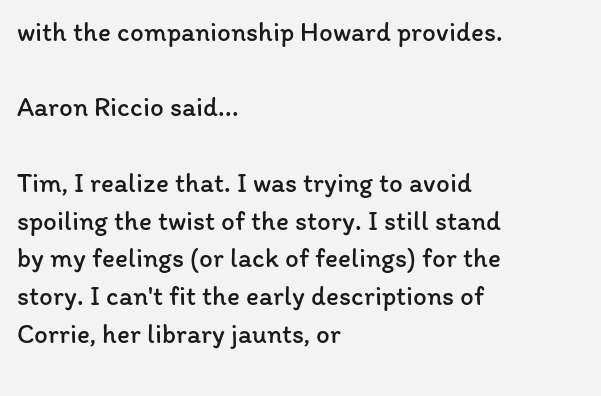with the companionship Howard provides.

Aaron Riccio said...

Tim, I realize that. I was trying to avoid spoiling the twist of the story. I still stand by my feelings (or lack of feelings) for the story. I can't fit the early descriptions of Corrie, her library jaunts, or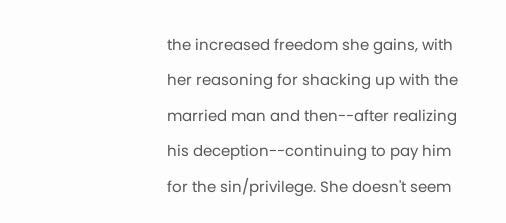the increased freedom she gains, with her reasoning for shacking up with the married man and then--after realizing his deception--continuing to pay him for the sin/privilege. She doesn't seem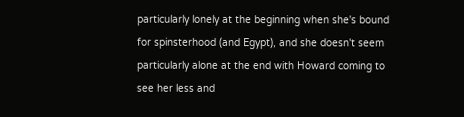particularly lonely at the beginning when she's bound for spinsterhood (and Egypt), and she doesn't seem particularly alone at the end with Howard coming to see her less and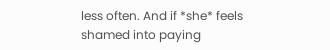less often. And if *she* feels shamed into paying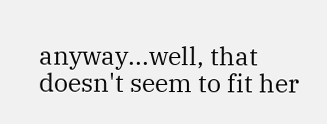anyway...well, that doesn't seem to fit her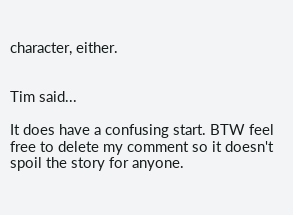character, either.


Tim said...

It does have a confusing start. BTW feel free to delete my comment so it doesn't spoil the story for anyone.